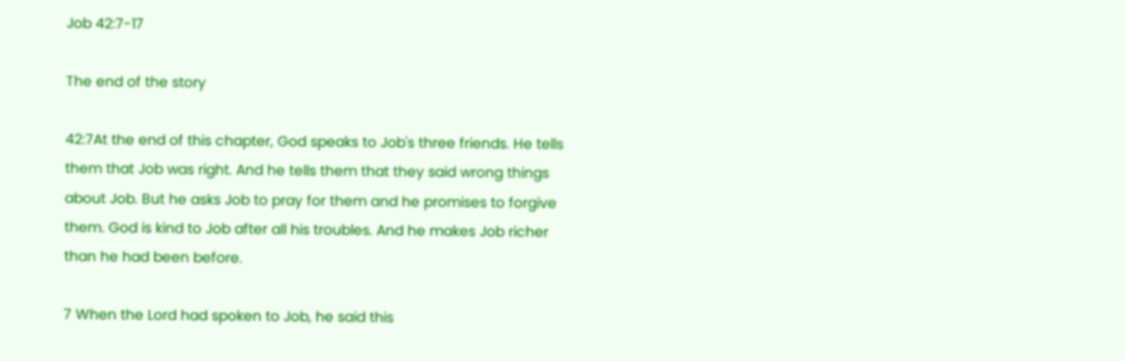Job 42:7-17

The end of the story

42:7At the end of this chapter, God speaks to Job's three friends. He tells them that Job was right. And he tells them that they said wrong things about Job. But he asks Job to pray for them and he promises to forgive them. God is kind to Job after all his troubles. And he makes Job richer than he had been before.

7 When the Lord had spoken to Job, he said this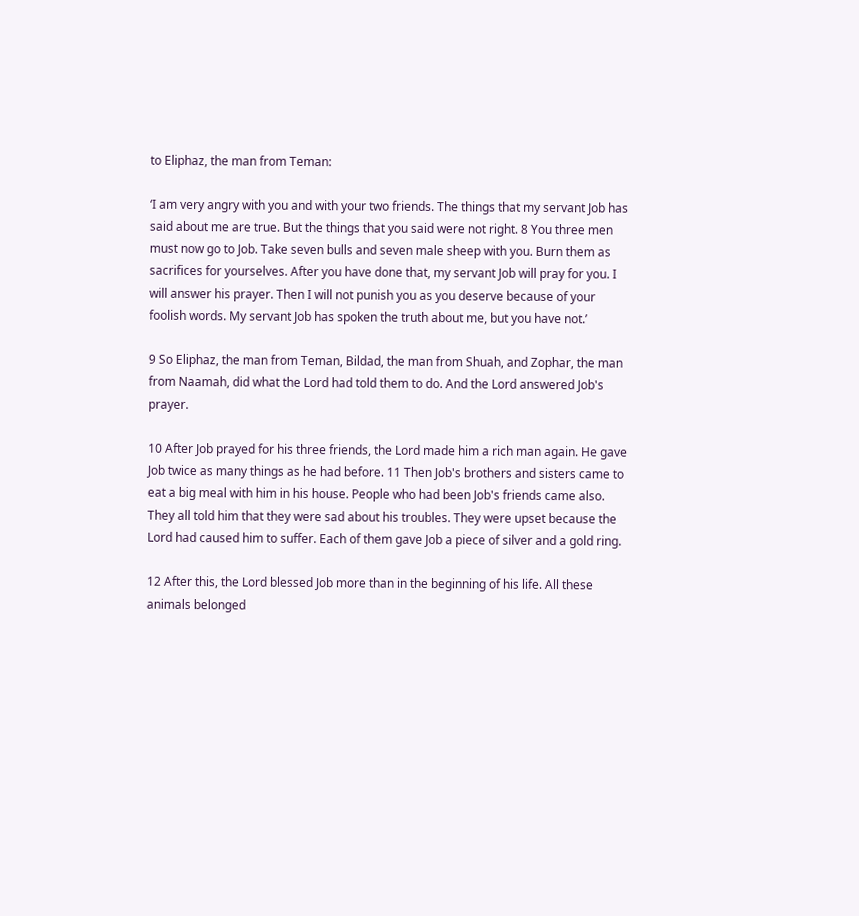to Eliphaz, the man from Teman:

‘I am very angry with you and with your two friends. The things that my servant Job has said about me are true. But the things that you said were not right. 8 You three men must now go to Job. Take seven bulls and seven male sheep with you. Burn them as sacrifices for yourselves. After you have done that, my servant Job will pray for you. I will answer his prayer. Then I will not punish you as you deserve because of your foolish words. My servant Job has spoken the truth about me, but you have not.’

9 So Eliphaz, the man from Teman, Bildad, the man from Shuah, and Zophar, the man from Naamah, did what the Lord had told them to do. And the Lord answered Job's prayer.

10 After Job prayed for his three friends, the Lord made him a rich man again. He gave Job twice as many things as he had before. 11 Then Job's brothers and sisters came to eat a big meal with him in his house. People who had been Job's friends came also. They all told him that they were sad about his troubles. They were upset because the Lord had caused him to suffer. Each of them gave Job a piece of silver and a gold ring.

12 After this, the Lord blessed Job more than in the beginning of his life. All these animals belonged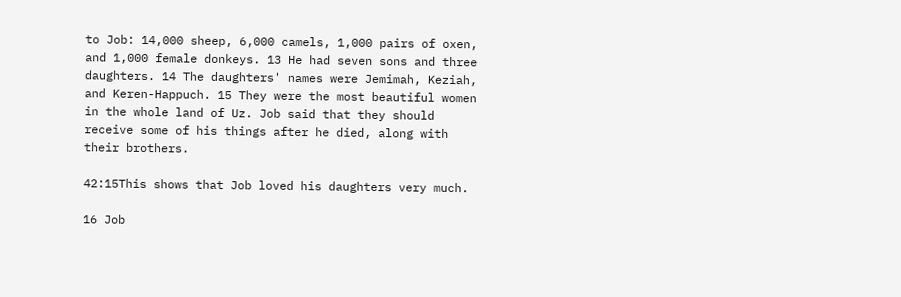to Job: 14,000 sheep, 6,000 camels, 1,000 pairs of oxen, and 1,000 female donkeys. 13 He had seven sons and three daughters. 14 The daughters' names were Jemimah, Keziah, and Keren-Happuch. 15 They were the most beautiful women in the whole land of Uz. Job said that they should receive some of his things after he died, along with their brothers.

42:15This shows that Job loved his daughters very much.

16 Job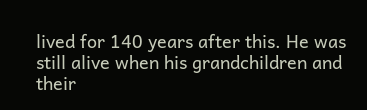lived for 140 years after this. He was still alive when his grandchildren and their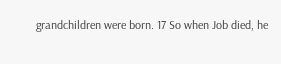grandchildren were born. 17 So when Job died, he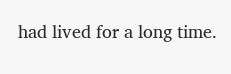had lived for a long time.